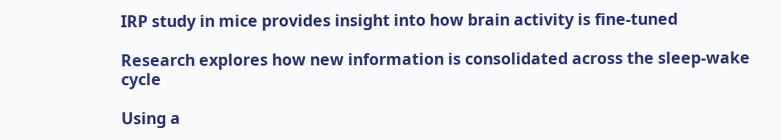IRP study in mice provides insight into how brain activity is fine-tuned

Research explores how new information is consolidated across the sleep-wake cycle

Using a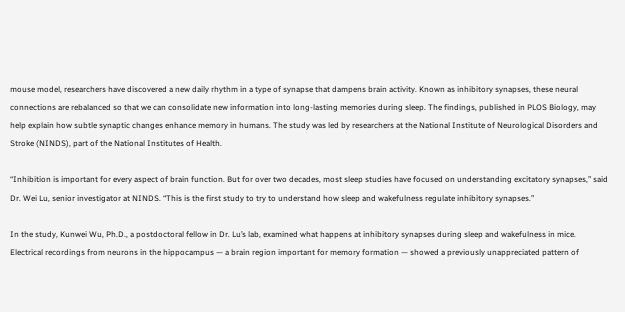mouse model, researchers have discovered a new daily rhythm in a type of synapse that dampens brain activity. Known as inhibitory synapses, these neural connections are rebalanced so that we can consolidate new information into long-lasting memories during sleep. The findings, published in PLOS Biology, may help explain how subtle synaptic changes enhance memory in humans. The study was led by researchers at the National Institute of Neurological Disorders and Stroke (NINDS), part of the National Institutes of Health.

“Inhibition is important for every aspect of brain function. But for over two decades, most sleep studies have focused on understanding excitatory synapses,” said Dr. Wei Lu, senior investigator at NINDS. “This is the first study to try to understand how sleep and wakefulness regulate inhibitory synapses.”

In the study, Kunwei Wu, Ph.D., a postdoctoral fellow in Dr. Lu’s lab, examined what happens at inhibitory synapses during sleep and wakefulness in mice. Electrical recordings from neurons in the hippocampus — a brain region important for memory formation — showed a previously unappreciated pattern of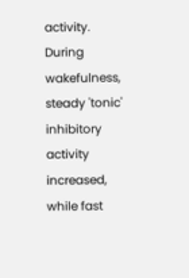activity. During wakefulness, steady 'tonic' inhibitory activity increased, while fast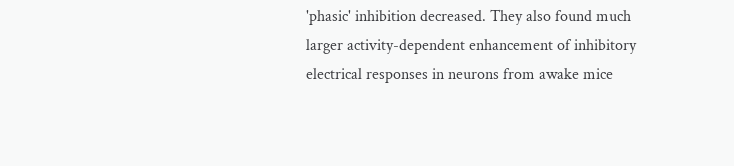'phasic' inhibition decreased. They also found much larger activity-dependent enhancement of inhibitory electrical responses in neurons from awake mice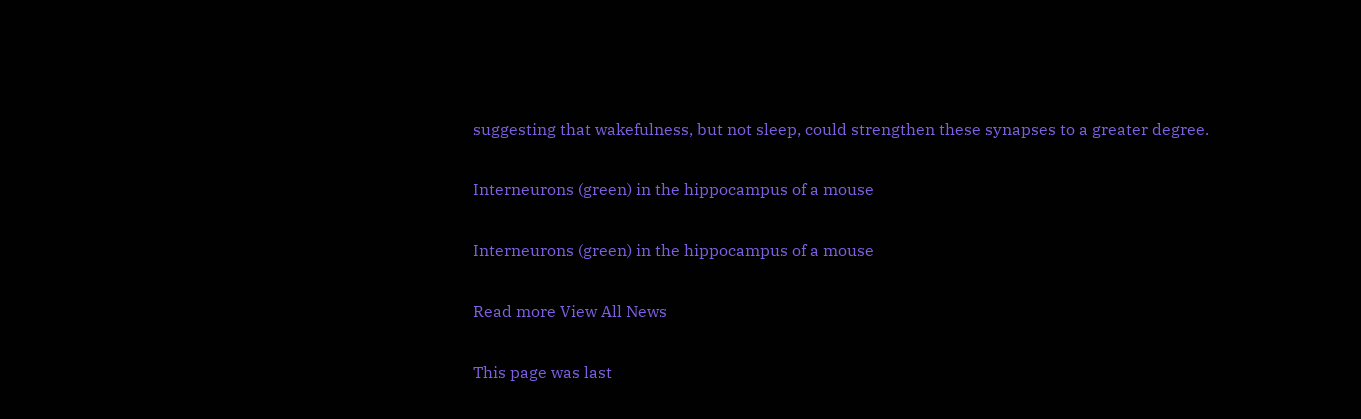suggesting that wakefulness, but not sleep, could strengthen these synapses to a greater degree.

Interneurons (green) in the hippocampus of a mouse

Interneurons (green) in the hippocampus of a mouse

Read more View All News

This page was last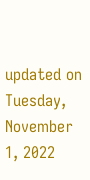updated on Tuesday, November 1, 2022